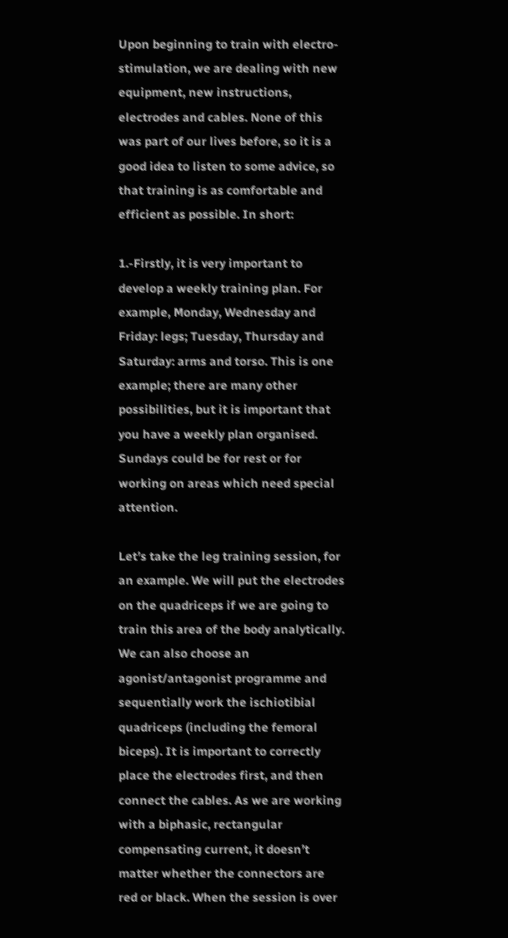Upon beginning to train with electro-stimulation, we are dealing with new equipment, new instructions, electrodes and cables. None of this was part of our lives before, so it is a good idea to listen to some advice, so that training is as comfortable and efficient as possible. In short:

1.-Firstly, it is very important to develop a weekly training plan. For example, Monday, Wednesday and Friday: legs; Tuesday, Thursday and Saturday: arms and torso. This is one example; there are many other possibilities, but it is important that you have a weekly plan organised. Sundays could be for rest or for working on areas which need special attention.

Let’s take the leg training session, for an example. We will put the electrodes on the quadriceps if we are going to train this area of the body analytically. We can also choose an agonist/antagonist programme and sequentially work the ischiotibial quadriceps (including the femoral biceps). It is important to correctly place the electrodes first, and then connect the cables. As we are working with a biphasic, rectangular compensating current, it doesn’t matter whether the connectors are red or black. When the session is over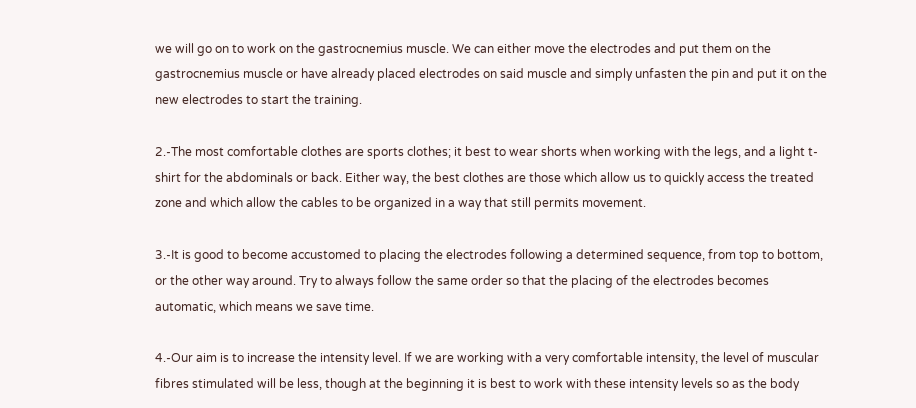we will go on to work on the gastrocnemius muscle. We can either move the electrodes and put them on the gastrocnemius muscle or have already placed electrodes on said muscle and simply unfasten the pin and put it on the new electrodes to start the training.

2.-The most comfortable clothes are sports clothes; it best to wear shorts when working with the legs, and a light t-shirt for the abdominals or back. Either way, the best clothes are those which allow us to quickly access the treated zone and which allow the cables to be organized in a way that still permits movement.

3.-It is good to become accustomed to placing the electrodes following a determined sequence, from top to bottom, or the other way around. Try to always follow the same order so that the placing of the electrodes becomes automatic, which means we save time.

4.-Our aim is to increase the intensity level. If we are working with a very comfortable intensity, the level of muscular fibres stimulated will be less, though at the beginning it is best to work with these intensity levels so as the body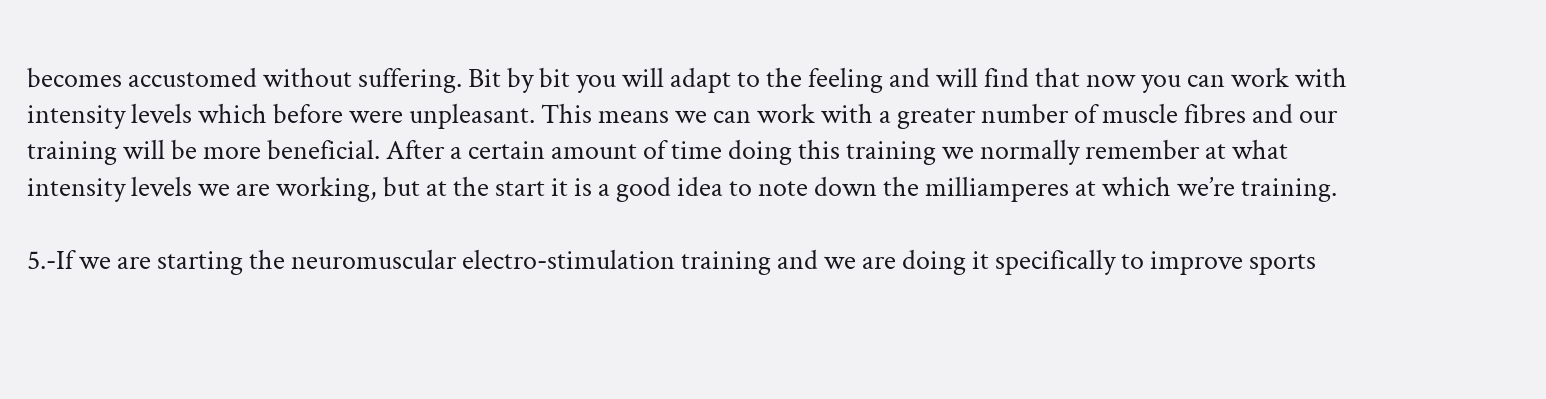becomes accustomed without suffering. Bit by bit you will adapt to the feeling and will find that now you can work with intensity levels which before were unpleasant. This means we can work with a greater number of muscle fibres and our training will be more beneficial. After a certain amount of time doing this training we normally remember at what intensity levels we are working, but at the start it is a good idea to note down the milliamperes at which we’re training.

5.-If we are starting the neuromuscular electro-stimulation training and we are doing it specifically to improve sports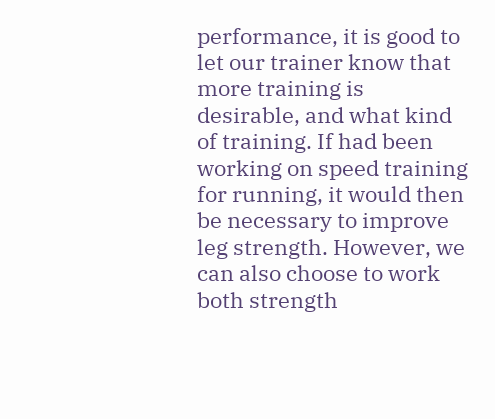performance, it is good to let our trainer know that more training is desirable, and what kind of training. If had been working on speed training for running, it would then be necessary to improve leg strength. However, we can also choose to work both strength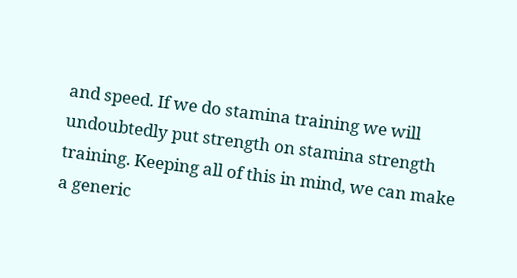and speed. If we do stamina training we will undoubtedly put strength on stamina strength training. Keeping all of this in mind, we can make a generic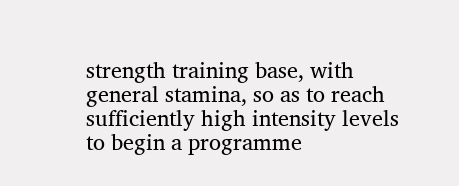strength training base, with general stamina, so as to reach sufficiently high intensity levels to begin a programme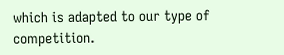which is adapted to our type of competition.